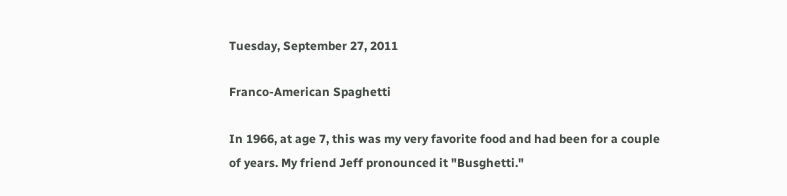Tuesday, September 27, 2011

Franco-American Spaghetti

In 1966, at age 7, this was my very favorite food and had been for a couple of years. My friend Jeff pronounced it "Busghetti."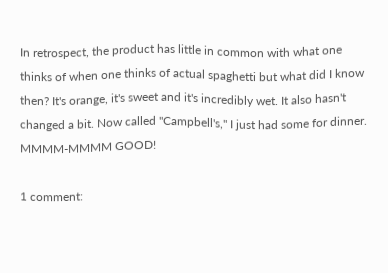In retrospect, the product has little in common with what one thinks of when one thinks of actual spaghetti but what did I know then? It's orange, it's sweet and it's incredibly wet. It also hasn't changed a bit. Now called "Campbell's," I just had some for dinner. MMMM-MMMM GOOD!

1 comment: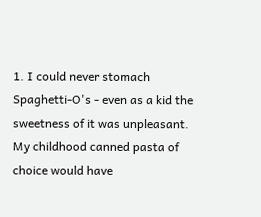1. I could never stomach Spaghetti-O's - even as a kid the sweetness of it was unpleasant. My childhood canned pasta of choice would have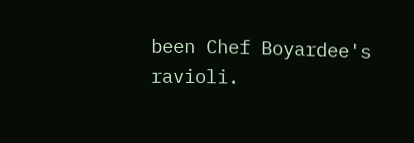been Chef Boyardee's ravioli.